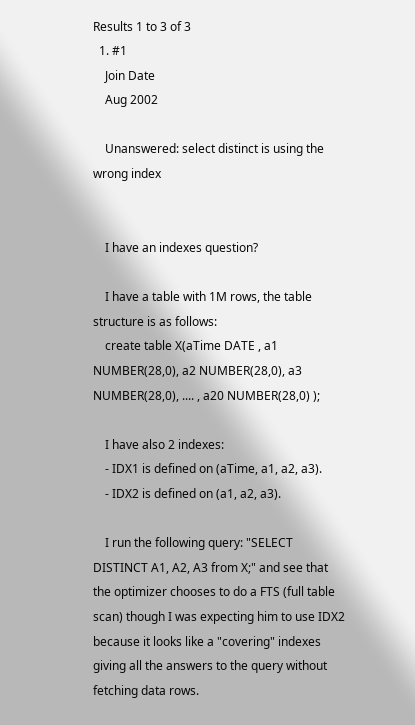Results 1 to 3 of 3
  1. #1
    Join Date
    Aug 2002

    Unanswered: select distinct is using the wrong index


    I have an indexes question?

    I have a table with 1M rows, the table structure is as follows:
    create table X(aTime DATE , a1 NUMBER(28,0), a2 NUMBER(28,0), a3 NUMBER(28,0), .... , a20 NUMBER(28,0) );

    I have also 2 indexes:
    - IDX1 is defined on (aTime, a1, a2, a3).
    - IDX2 is defined on (a1, a2, a3).

    I run the following query: "SELECT DISTINCT A1, A2, A3 from X;" and see that the optimizer chooses to do a FTS (full table scan) though I was expecting him to use IDX2 because it looks like a "covering" indexes giving all the answers to the query without fetching data rows.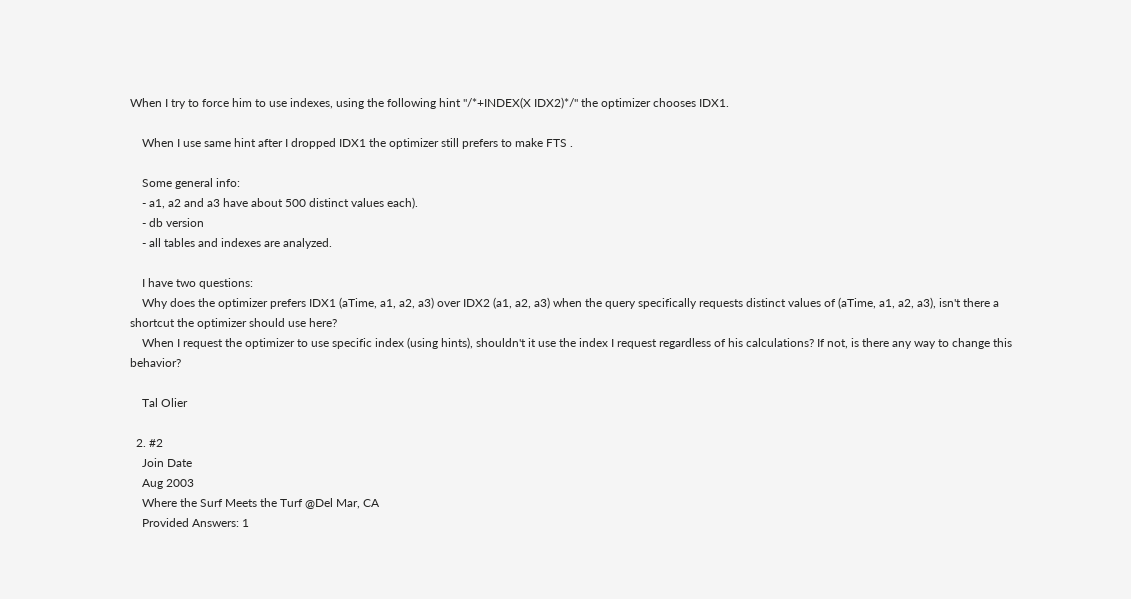When I try to force him to use indexes, using the following hint "/*+INDEX(X IDX2)*/" the optimizer chooses IDX1.

    When I use same hint after I dropped IDX1 the optimizer still prefers to make FTS .

    Some general info:
    - a1, a2 and a3 have about 500 distinct values each).
    - db version
    - all tables and indexes are analyzed.

    I have two questions:
    Why does the optimizer prefers IDX1 (aTime, a1, a2, a3) over IDX2 (a1, a2, a3) when the query specifically requests distinct values of (aTime, a1, a2, a3), isn't there a shortcut the optimizer should use here?
    When I request the optimizer to use specific index (using hints), shouldn't it use the index I request regardless of his calculations? If not, is there any way to change this behavior?

    Tal Olier

  2. #2
    Join Date
    Aug 2003
    Where the Surf Meets the Turf @Del Mar, CA
    Provided Answers: 1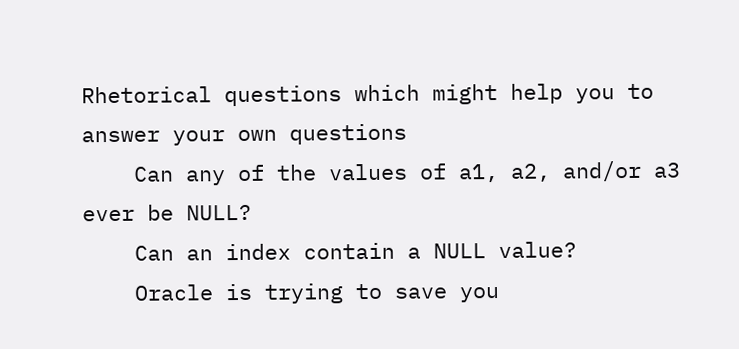Rhetorical questions which might help you to answer your own questions
    Can any of the values of a1, a2, and/or a3 ever be NULL?
    Can an index contain a NULL value?
    Oracle is trying to save you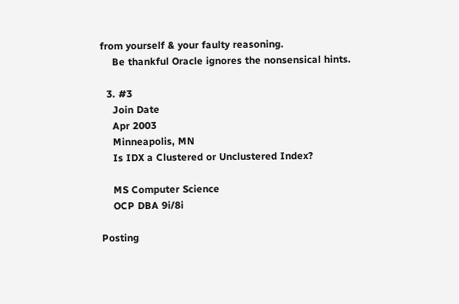from yourself & your faulty reasoning.
    Be thankful Oracle ignores the nonsensical hints.

  3. #3
    Join Date
    Apr 2003
    Minneapolis, MN
    Is IDX a Clustered or Unclustered Index?

    MS Computer Science
    OCP DBA 9i/8i

Posting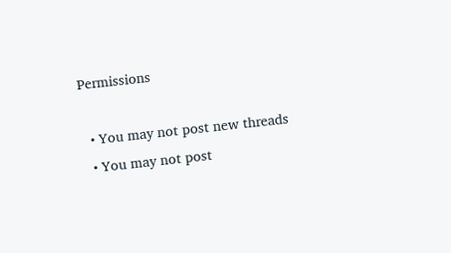Permissions

  • You may not post new threads
  • You may not post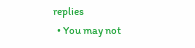replies
  • You may not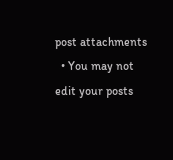post attachments
  • You may not edit your posts